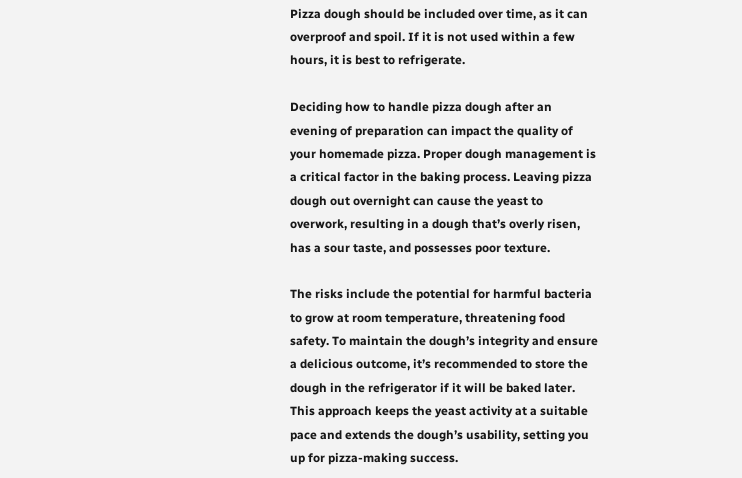Pizza dough should be included over time, as it can overproof and spoil. If it is not used within a few hours, it is best to refrigerate.

Deciding how to handle pizza dough after an evening of preparation can impact the quality of your homemade pizza. Proper dough management is a critical factor in the baking process. Leaving pizza dough out overnight can cause the yeast to overwork, resulting in a dough that’s overly risen, has a sour taste, and possesses poor texture.

The risks include the potential for harmful bacteria to grow at room temperature, threatening food safety. To maintain the dough’s integrity and ensure a delicious outcome, it’s recommended to store the dough in the refrigerator if it will be baked later. This approach keeps the yeast activity at a suitable pace and extends the dough’s usability, setting you up for pizza-making success.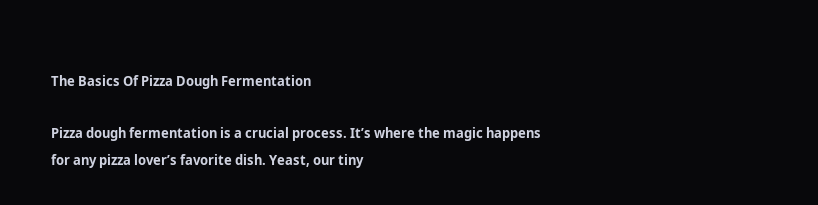The Basics Of Pizza Dough Fermentation

Pizza dough fermentation is a crucial process. It’s where the magic happens for any pizza lover’s favorite dish. Yeast, our tiny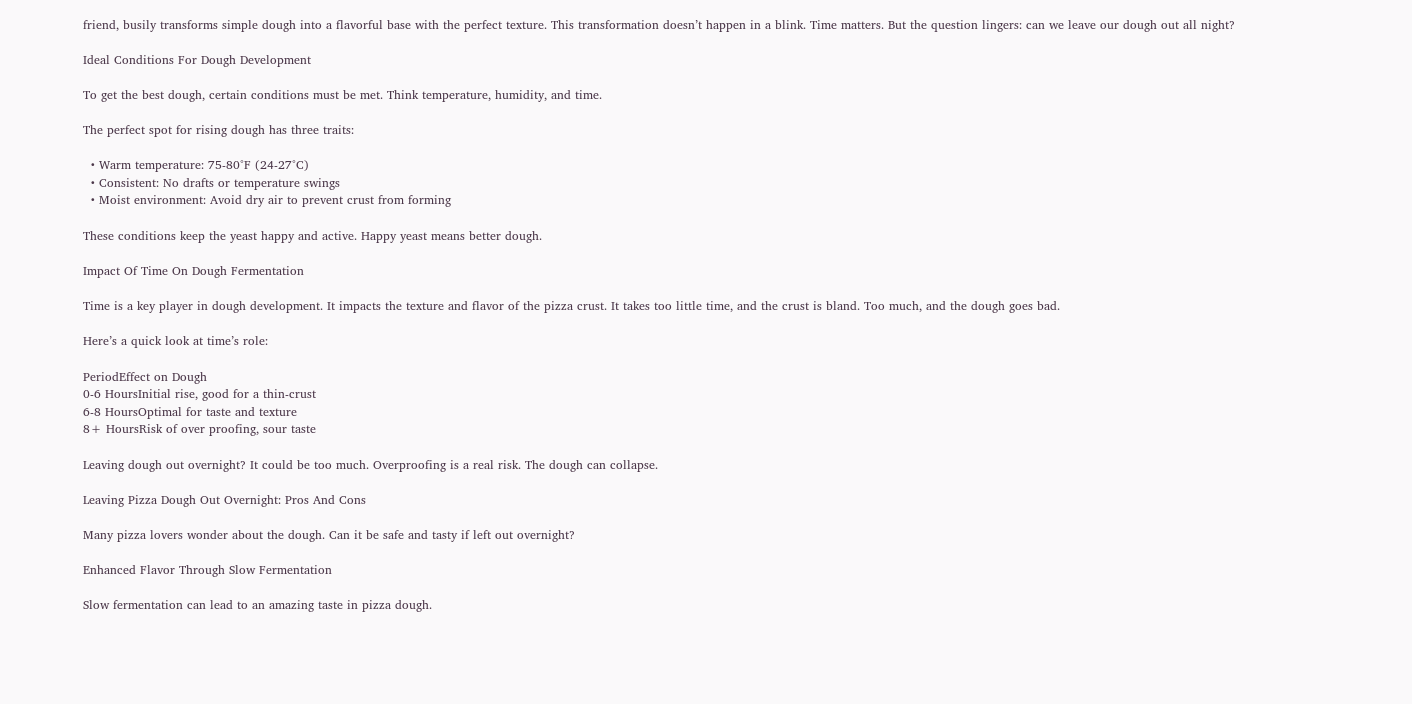friend, busily transforms simple dough into a flavorful base with the perfect texture. This transformation doesn’t happen in a blink. Time matters. But the question lingers: can we leave our dough out all night?

Ideal Conditions For Dough Development

To get the best dough, certain conditions must be met. Think temperature, humidity, and time.

The perfect spot for rising dough has three traits:

  • Warm temperature: 75-80°F (24-27°C)
  • Consistent: No drafts or temperature swings
  • Moist environment: Avoid dry air to prevent crust from forming

These conditions keep the yeast happy and active. Happy yeast means better dough.

Impact Of Time On Dough Fermentation

Time is a key player in dough development. It impacts the texture and flavor of the pizza crust. It takes too little time, and the crust is bland. Too much, and the dough goes bad.

Here’s a quick look at time’s role:

PeriodEffect on Dough
0-6 HoursInitial rise, good for a thin-crust
6-8 HoursOptimal for taste and texture
8+ HoursRisk of over proofing, sour taste

Leaving dough out overnight? It could be too much. Overproofing is a real risk. The dough can collapse.

Leaving Pizza Dough Out Overnight: Pros And Cons

Many pizza lovers wonder about the dough. Can it be safe and tasty if left out overnight?

Enhanced Flavor Through Slow Fermentation

Slow fermentation can lead to an amazing taste in pizza dough.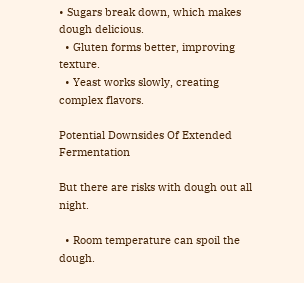• Sugars break down, which makes dough delicious.
  • Gluten forms better, improving texture.
  • Yeast works slowly, creating complex flavors.

Potential Downsides Of Extended Fermentation

But there are risks with dough out all night.

  • Room temperature can spoil the dough.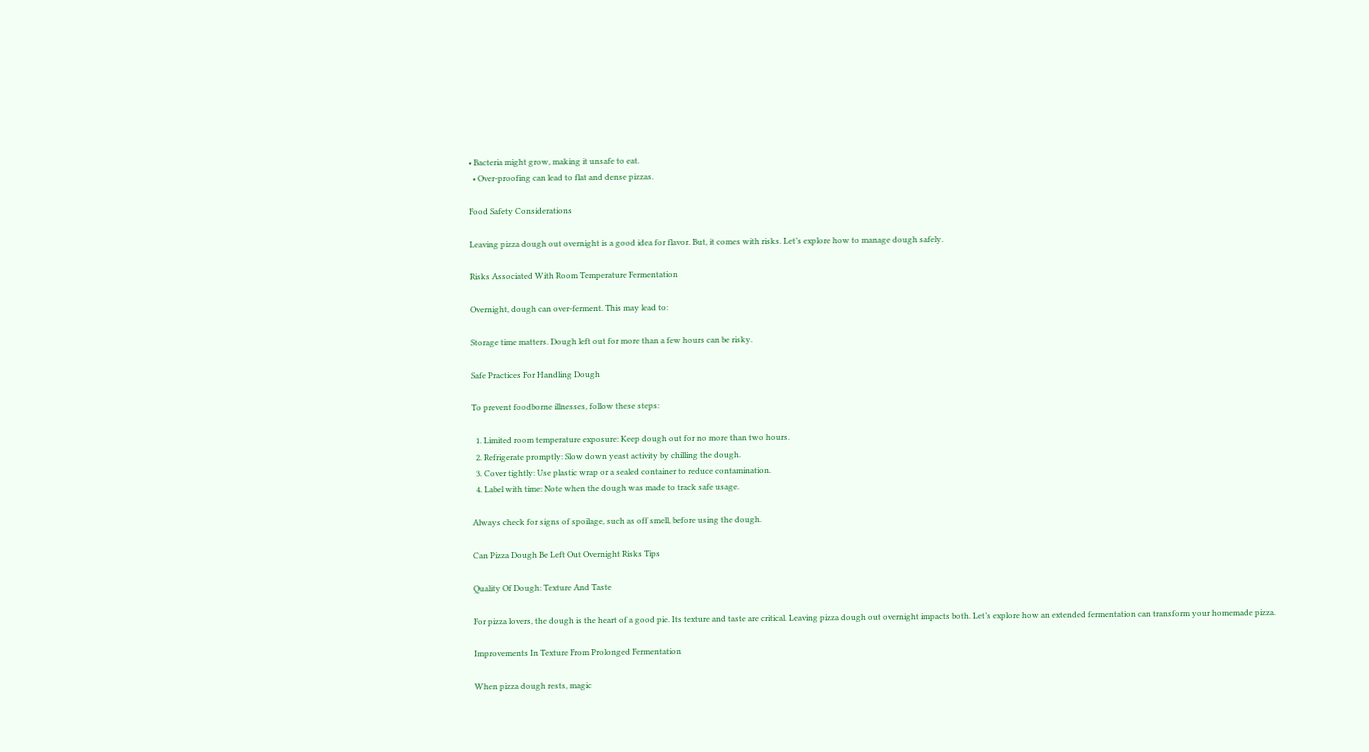• Bacteria might grow, making it unsafe to eat.
  • Over-proofing can lead to flat and dense pizzas.

Food Safety Considerations

Leaving pizza dough out overnight is a good idea for flavor. But, it comes with risks. Let’s explore how to manage dough safely.

Risks Associated With Room Temperature Fermentation

Overnight, dough can over-ferment. This may lead to:

Storage time matters. Dough left out for more than a few hours can be risky.

Safe Practices For Handling Dough

To prevent foodborne illnesses, follow these steps:

  1. Limited room temperature exposure: Keep dough out for no more than two hours.
  2. Refrigerate promptly: Slow down yeast activity by chilling the dough.
  3. Cover tightly: Use plastic wrap or a sealed container to reduce contamination.
  4. Label with time: Note when the dough was made to track safe usage.

Always check for signs of spoilage, such as off smell, before using the dough.

Can Pizza Dough Be Left Out Overnight Risks Tips

Quality Of Dough: Texture And Taste

For pizza lovers, the dough is the heart of a good pie. Its texture and taste are critical. Leaving pizza dough out overnight impacts both. Let’s explore how an extended fermentation can transform your homemade pizza.

Improvements In Texture From Prolonged Fermentation

When pizza dough rests, magic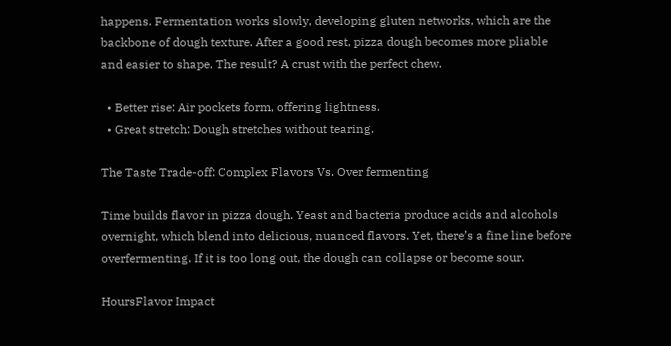happens. Fermentation works slowly, developing gluten networks, which are the backbone of dough texture. After a good rest, pizza dough becomes more pliable and easier to shape. The result? A crust with the perfect chew.

  • Better rise: Air pockets form, offering lightness.
  • Great stretch: Dough stretches without tearing.

The Taste Trade-off: Complex Flavors Vs. Over fermenting

Time builds flavor in pizza dough. Yeast and bacteria produce acids and alcohols overnight, which blend into delicious, nuanced flavors. Yet, there’s a fine line before overfermenting. If it is too long out, the dough can collapse or become sour.

HoursFlavor Impact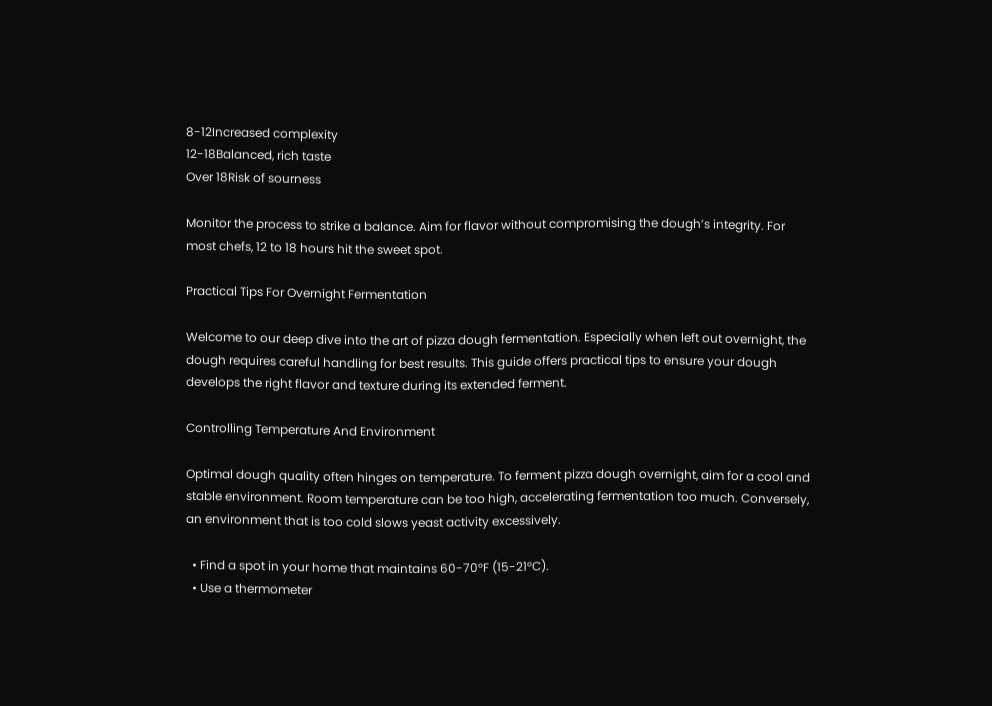8-12Increased complexity
12-18Balanced, rich taste
Over 18Risk of sourness

Monitor the process to strike a balance. Aim for flavor without compromising the dough’s integrity. For most chefs, 12 to 18 hours hit the sweet spot.

Practical Tips For Overnight Fermentation

Welcome to our deep dive into the art of pizza dough fermentation. Especially when left out overnight, the dough requires careful handling for best results. This guide offers practical tips to ensure your dough develops the right flavor and texture during its extended ferment.

Controlling Temperature And Environment

Optimal dough quality often hinges on temperature. To ferment pizza dough overnight, aim for a cool and stable environment. Room temperature can be too high, accelerating fermentation too much. Conversely, an environment that is too cold slows yeast activity excessively.

  • Find a spot in your home that maintains 60-70°F (15-21°C).
  • Use a thermometer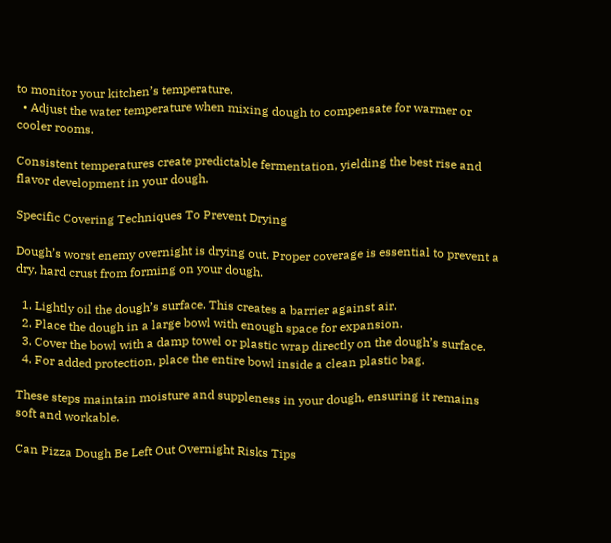to monitor your kitchen’s temperature.
  • Adjust the water temperature when mixing dough to compensate for warmer or cooler rooms.

Consistent temperatures create predictable fermentation, yielding the best rise and flavor development in your dough.

Specific Covering Techniques To Prevent Drying

Dough’s worst enemy overnight is drying out. Proper coverage is essential to prevent a dry, hard crust from forming on your dough.

  1. Lightly oil the dough’s surface. This creates a barrier against air.
  2. Place the dough in a large bowl with enough space for expansion.
  3. Cover the bowl with a damp towel or plastic wrap directly on the dough’s surface.
  4. For added protection, place the entire bowl inside a clean plastic bag.

These steps maintain moisture and suppleness in your dough, ensuring it remains soft and workable.

Can Pizza Dough Be Left Out Overnight Risks Tips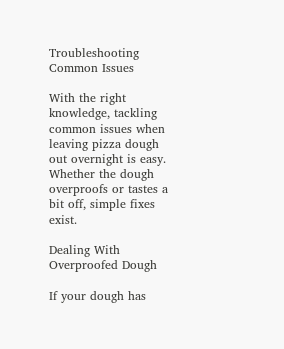Troubleshooting Common Issues

With the right knowledge, tackling common issues when leaving pizza dough out overnight is easy. Whether the dough overproofs or tastes a bit off, simple fixes exist.

Dealing With Overproofed Dough

If your dough has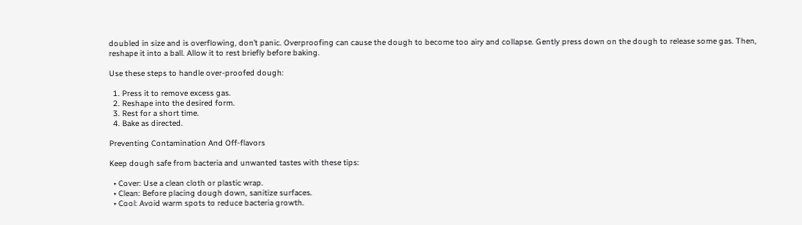doubled in size and is overflowing, don’t panic. Overproofing can cause the dough to become too airy and collapse. Gently press down on the dough to release some gas. Then, reshape it into a ball. Allow it to rest briefly before baking.

Use these steps to handle over-proofed dough:

  1. Press it to remove excess gas.
  2. Reshape into the desired form.
  3. Rest for a short time.
  4. Bake as directed.

Preventing Contamination And Off-flavors

Keep dough safe from bacteria and unwanted tastes with these tips:

  • Cover: Use a clean cloth or plastic wrap.
  • Clean: Before placing dough down, sanitize surfaces.
  • Cool: Avoid warm spots to reduce bacteria growth.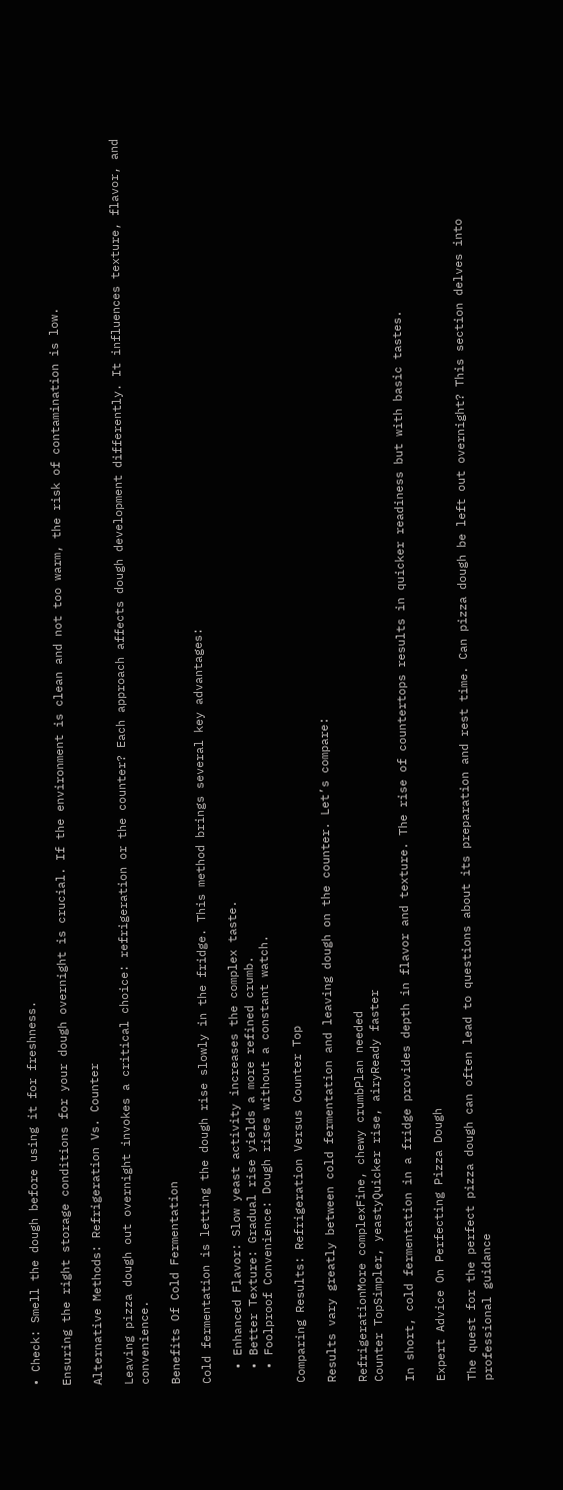• Check: Smell the dough before using it for freshness.

Ensuring the right storage conditions for your dough overnight is crucial. If the environment is clean and not too warm, the risk of contamination is low.

Alternative Methods: Refrigeration Vs. Counter

Leaving pizza dough out overnight invokes a critical choice: refrigeration or the counter? Each approach affects dough development differently. It influences texture, flavor, and convenience.

Benefits Of Cold Fermentation

Cold fermentation is letting the dough rise slowly in the fridge. This method brings several key advantages:

  • Enhanced Flavor: Slow yeast activity increases the complex taste.
  • Better Texture: Gradual rise yields a more refined crumb.
  • Foolproof Convenience: Dough rises without a constant watch.

Comparing Results: Refrigeration Versus Counter Top

Results vary greatly between cold fermentation and leaving dough on the counter. Let’s compare:

RefrigerationMore complexFine, chewy crumbPlan needed
Counter TopSimpler, yeastyQuicker rise, airyReady faster

In short, cold fermentation in a fridge provides depth in flavor and texture. The rise of countertops results in quicker readiness but with basic tastes.

Expert Advice On Perfecting Pizza Dough

The quest for the perfect pizza dough can often lead to questions about its preparation and rest time. Can pizza dough be left out overnight? This section delves into professional guidance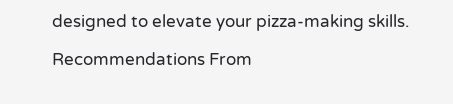designed to elevate your pizza-making skills.

Recommendations From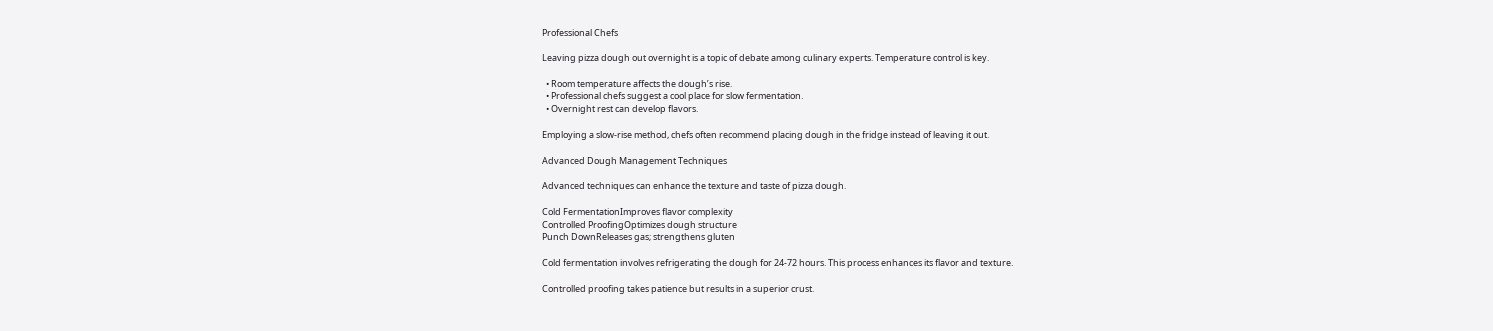Professional Chefs

Leaving pizza dough out overnight is a topic of debate among culinary experts. Temperature control is key.

  • Room temperature affects the dough’s rise.
  • Professional chefs suggest a cool place for slow fermentation.
  • Overnight rest can develop flavors.

Employing a slow-rise method, chefs often recommend placing dough in the fridge instead of leaving it out.

Advanced Dough Management Techniques

Advanced techniques can enhance the texture and taste of pizza dough.

Cold FermentationImproves flavor complexity
Controlled ProofingOptimizes dough structure
Punch DownReleases gas; strengthens gluten

Cold fermentation involves refrigerating the dough for 24-72 hours. This process enhances its flavor and texture.

Controlled proofing takes patience but results in a superior crust.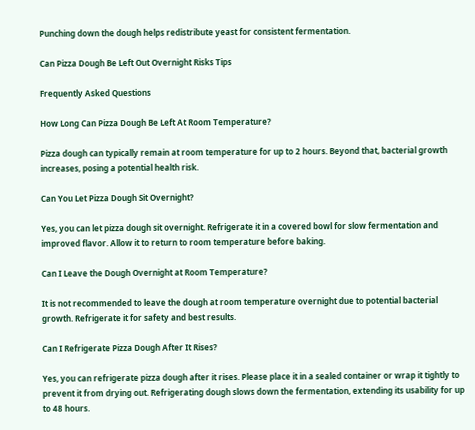Punching down the dough helps redistribute yeast for consistent fermentation.

Can Pizza Dough Be Left Out Overnight Risks Tips

Frequently Asked Questions

How Long Can Pizza Dough Be Left At Room Temperature?

Pizza dough can typically remain at room temperature for up to 2 hours. Beyond that, bacterial growth increases, posing a potential health risk.

Can You Let Pizza Dough Sit Overnight?

Yes, you can let pizza dough sit overnight. Refrigerate it in a covered bowl for slow fermentation and improved flavor. Allow it to return to room temperature before baking.

Can I Leave the Dough Overnight at Room Temperature?

It is not recommended to leave the dough at room temperature overnight due to potential bacterial growth. Refrigerate it for safety and best results.

Can I Refrigerate Pizza Dough After It Rises?

Yes, you can refrigerate pizza dough after it rises. Please place it in a sealed container or wrap it tightly to prevent it from drying out. Refrigerating dough slows down the fermentation, extending its usability for up to 48 hours.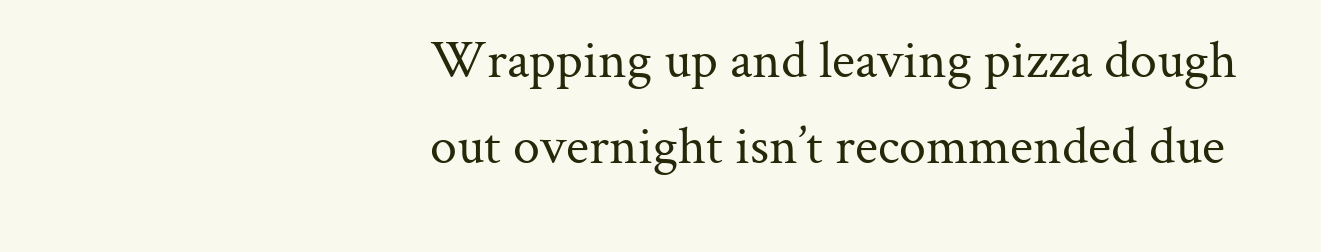Wrapping up and leaving pizza dough out overnight isn’t recommended due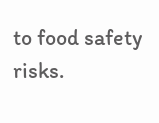to food safety risks.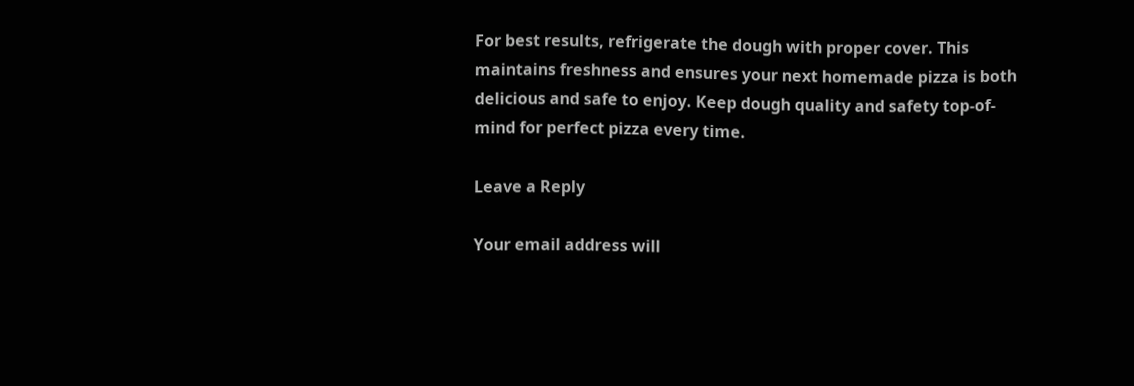For best results, refrigerate the dough with proper cover. This maintains freshness and ensures your next homemade pizza is both delicious and safe to enjoy. Keep dough quality and safety top-of-mind for perfect pizza every time.

Leave a Reply

Your email address will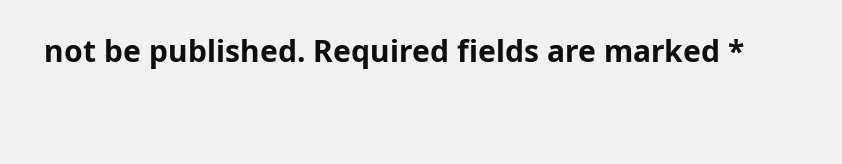not be published. Required fields are marked *